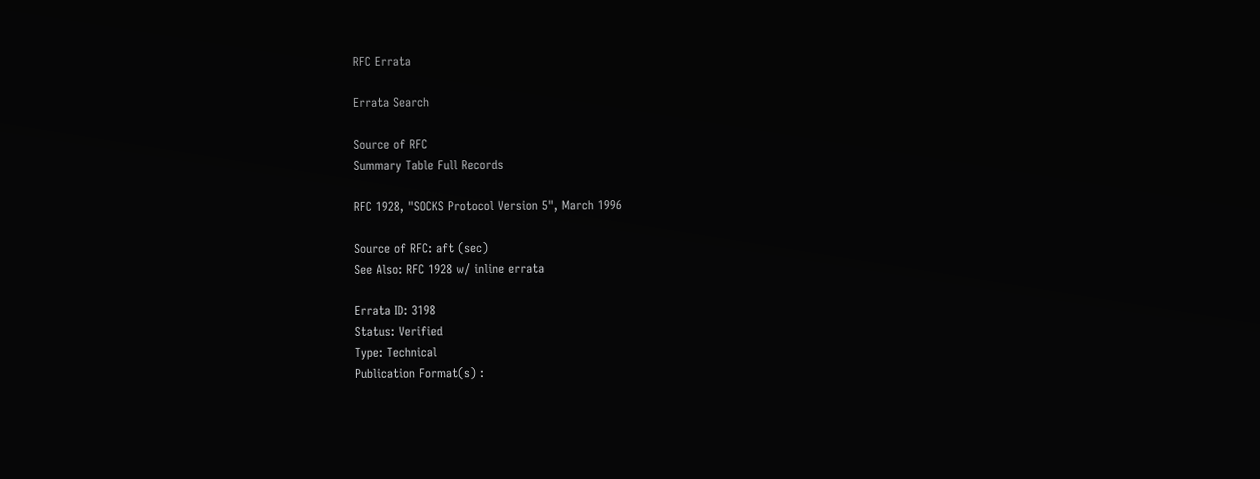RFC Errata

Errata Search

Source of RFC
Summary Table Full Records

RFC 1928, "SOCKS Protocol Version 5", March 1996

Source of RFC: aft (sec)
See Also: RFC 1928 w/ inline errata

Errata ID: 3198
Status: Verified
Type: Technical
Publication Format(s) :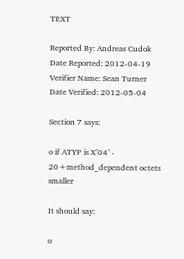TEXT

Reported By: Andreas Cudok
Date Reported: 2012-04-19
Verifier Name: Sean Turner
Date Verified: 2012-05-04

Section 7 says:

o if ATYP is X’04’ - 20+method_dependent octets smaller

It should say:

o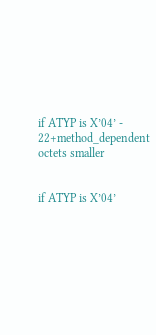if ATYP is X’04’ - 22+method_dependent octets smaller


if ATYP is X’04’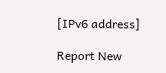[IPv6 address]

Report New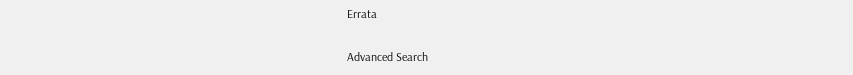Errata

Advanced Search